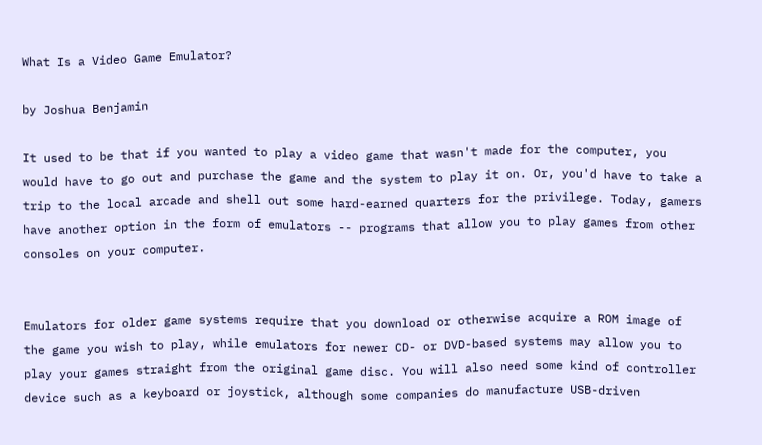What Is a Video Game Emulator?

by Joshua Benjamin

It used to be that if you wanted to play a video game that wasn't made for the computer, you would have to go out and purchase the game and the system to play it on. Or, you'd have to take a trip to the local arcade and shell out some hard-earned quarters for the privilege. Today, gamers have another option in the form of emulators -- programs that allow you to play games from other consoles on your computer.


Emulators for older game systems require that you download or otherwise acquire a ROM image of the game you wish to play, while emulators for newer CD- or DVD-based systems may allow you to play your games straight from the original game disc. You will also need some kind of controller device such as a keyboard or joystick, although some companies do manufacture USB-driven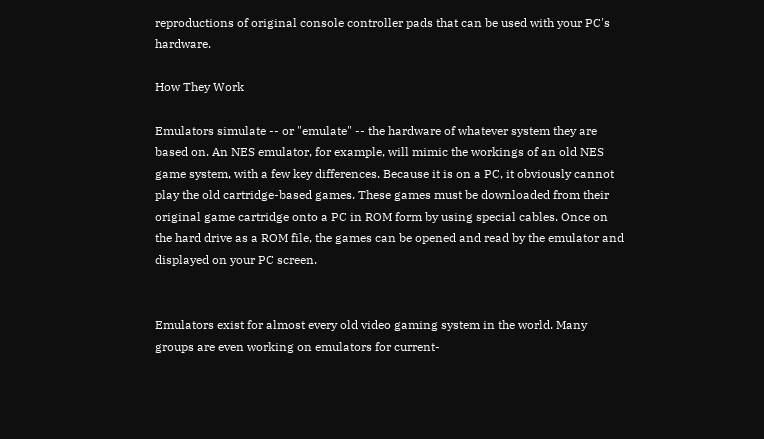reproductions of original console controller pads that can be used with your PC's hardware.

How They Work

Emulators simulate -- or "emulate" -- the hardware of whatever system they are based on. An NES emulator, for example, will mimic the workings of an old NES game system, with a few key differences. Because it is on a PC, it obviously cannot play the old cartridge-based games. These games must be downloaded from their original game cartridge onto a PC in ROM form by using special cables. Once on the hard drive as a ROM file, the games can be opened and read by the emulator and displayed on your PC screen.


Emulators exist for almost every old video gaming system in the world. Many groups are even working on emulators for current-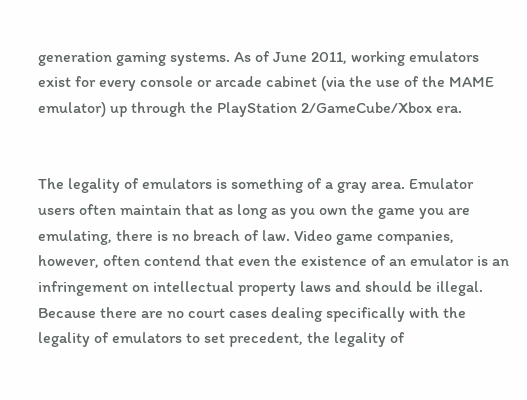generation gaming systems. As of June 2011, working emulators exist for every console or arcade cabinet (via the use of the MAME emulator) up through the PlayStation 2/GameCube/Xbox era.


The legality of emulators is something of a gray area. Emulator users often maintain that as long as you own the game you are emulating, there is no breach of law. Video game companies, however, often contend that even the existence of an emulator is an infringement on intellectual property laws and should be illegal. Because there are no court cases dealing specifically with the legality of emulators to set precedent, the legality of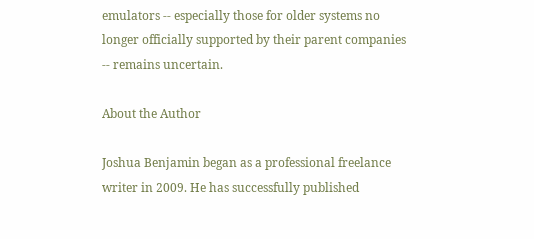emulators -- especially those for older systems no longer officially supported by their parent companies -- remains uncertain.

About the Author

Joshua Benjamin began as a professional freelance writer in 2009. He has successfully published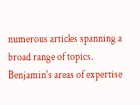numerous articles spanning a broad range of topics. Benjamin's areas of expertise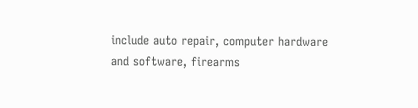include auto repair, computer hardware and software, firearms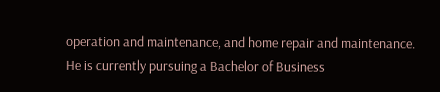operation and maintenance, and home repair and maintenance. He is currently pursuing a Bachelor of Business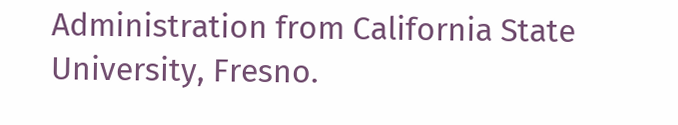Administration from California State University, Fresno.